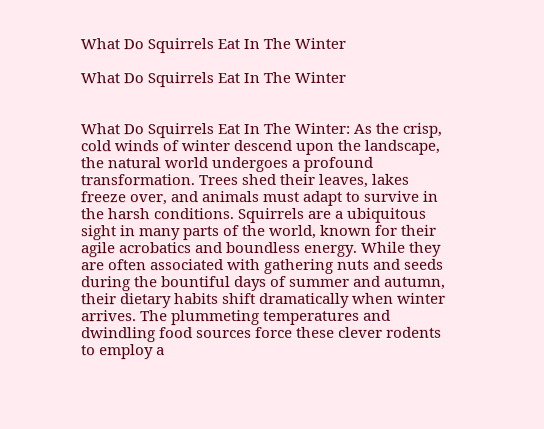What Do Squirrels Eat In The Winter

What Do Squirrels Eat In The Winter


What Do Squirrels Eat In The Winter: As the crisp, cold winds of winter descend upon the landscape, the natural world undergoes a profound transformation. Trees shed their leaves, lakes freeze over, and animals must adapt to survive in the harsh conditions. Squirrels are a ubiquitous sight in many parts of the world, known for their agile acrobatics and boundless energy. While they are often associated with gathering nuts and seeds during the bountiful days of summer and autumn, their dietary habits shift dramatically when winter arrives. The plummeting temperatures and dwindling food sources force these clever rodents to employ a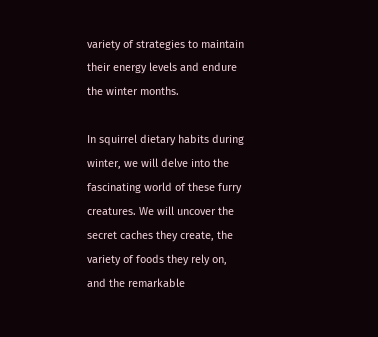variety of strategies to maintain their energy levels and endure the winter months.

In squirrel dietary habits during winter, we will delve into the fascinating world of these furry creatures. We will uncover the secret caches they create, the variety of foods they rely on, and the remarkable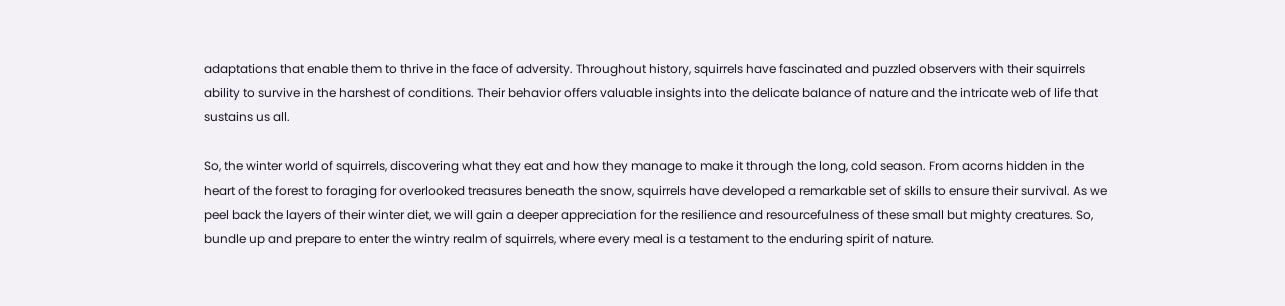adaptations that enable them to thrive in the face of adversity. Throughout history, squirrels have fascinated and puzzled observers with their squirrels ability to survive in the harshest of conditions. Their behavior offers valuable insights into the delicate balance of nature and the intricate web of life that sustains us all.

So, the winter world of squirrels, discovering what they eat and how they manage to make it through the long, cold season. From acorns hidden in the heart of the forest to foraging for overlooked treasures beneath the snow, squirrels have developed a remarkable set of skills to ensure their survival. As we peel back the layers of their winter diet, we will gain a deeper appreciation for the resilience and resourcefulness of these small but mighty creatures. So, bundle up and prepare to enter the wintry realm of squirrels, where every meal is a testament to the enduring spirit of nature.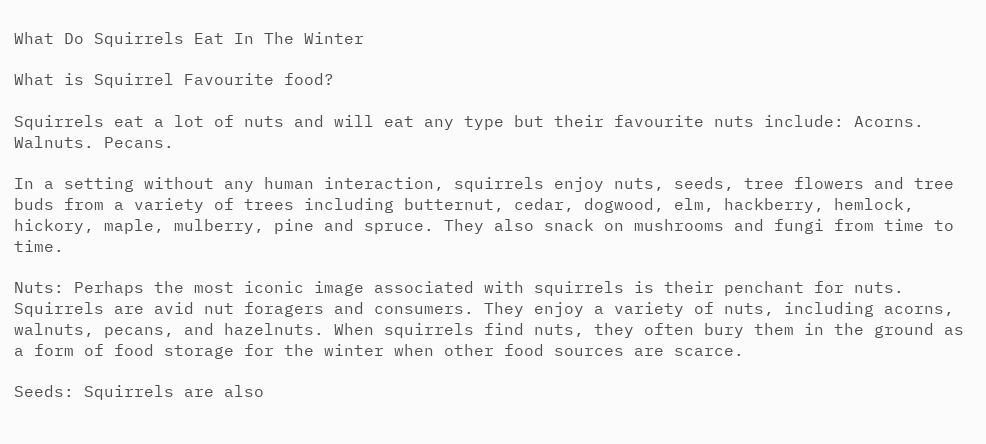What Do Squirrels Eat In The Winter

What is Squirrel Favourite food?

Squirrels eat a lot of nuts and will eat any type but their favourite nuts include: Acorns. Walnuts. Pecans.

In a setting without any human interaction, squirrels enjoy nuts, seeds, tree flowers and tree buds from a variety of trees including butternut, cedar, dogwood, elm, hackberry, hemlock, hickory, maple, mulberry, pine and spruce. They also snack on mushrooms and fungi from time to time.

Nuts: Perhaps the most iconic image associated with squirrels is their penchant for nuts. Squirrels are avid nut foragers and consumers. They enjoy a variety of nuts, including acorns, walnuts, pecans, and hazelnuts. When squirrels find nuts, they often bury them in the ground as a form of food storage for the winter when other food sources are scarce.

Seeds: Squirrels are also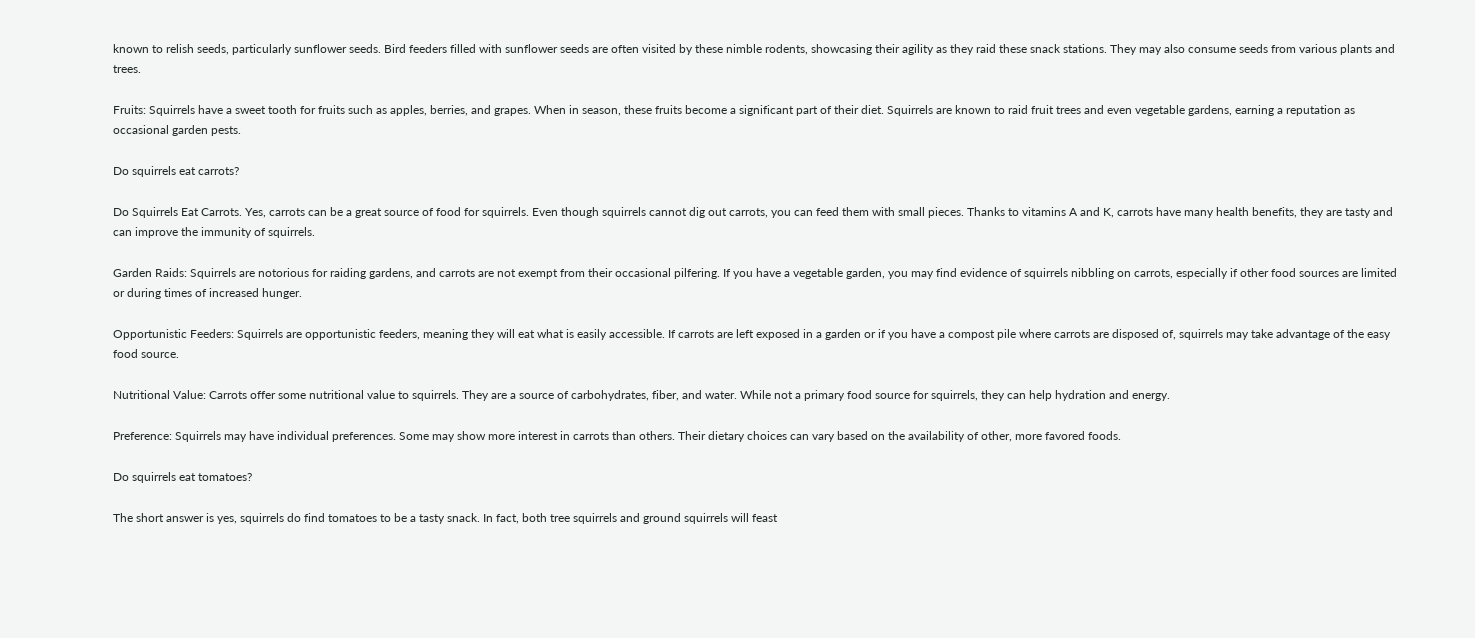known to relish seeds, particularly sunflower seeds. Bird feeders filled with sunflower seeds are often visited by these nimble rodents, showcasing their agility as they raid these snack stations. They may also consume seeds from various plants and trees.

Fruits: Squirrels have a sweet tooth for fruits such as apples, berries, and grapes. When in season, these fruits become a significant part of their diet. Squirrels are known to raid fruit trees and even vegetable gardens, earning a reputation as occasional garden pests.

Do squirrels eat carrots?

Do Squirrels Eat Carrots. Yes, carrots can be a great source of food for squirrels. Even though squirrels cannot dig out carrots, you can feed them with small pieces. Thanks to vitamins A and K, carrots have many health benefits, they are tasty and can improve the immunity of squirrels.

Garden Raids: Squirrels are notorious for raiding gardens, and carrots are not exempt from their occasional pilfering. If you have a vegetable garden, you may find evidence of squirrels nibbling on carrots, especially if other food sources are limited or during times of increased hunger.

Opportunistic Feeders: Squirrels are opportunistic feeders, meaning they will eat what is easily accessible. If carrots are left exposed in a garden or if you have a compost pile where carrots are disposed of, squirrels may take advantage of the easy food source.

Nutritional Value: Carrots offer some nutritional value to squirrels. They are a source of carbohydrates, fiber, and water. While not a primary food source for squirrels, they can help hydration and energy.

Preference: Squirrels may have individual preferences. Some may show more interest in carrots than others. Their dietary choices can vary based on the availability of other, more favored foods.

Do squirrels eat tomatoes?

The short answer is yes, squirrels do find tomatoes to be a tasty snack. In fact, both tree squirrels and ground squirrels will feast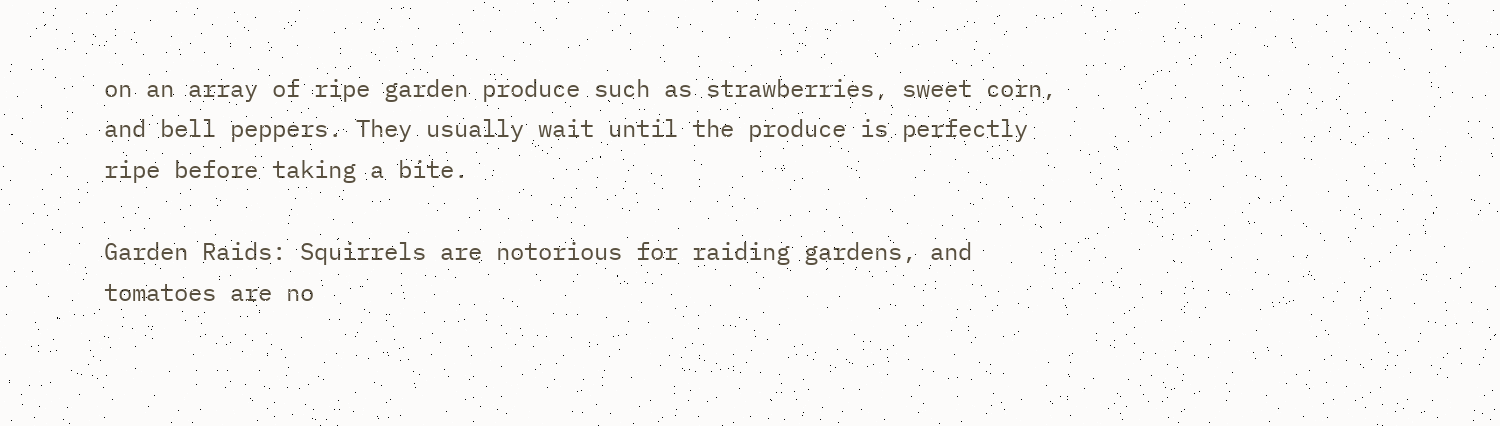on an array of ripe garden produce such as strawberries, sweet corn, and bell peppers. They usually wait until the produce is perfectly ripe before taking a bite.

Garden Raids: Squirrels are notorious for raiding gardens, and tomatoes are no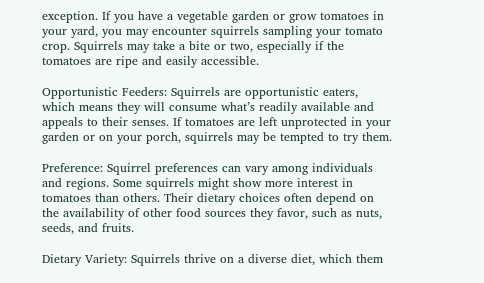exception. If you have a vegetable garden or grow tomatoes in your yard, you may encounter squirrels sampling your tomato crop. Squirrels may take a bite or two, especially if the tomatoes are ripe and easily accessible.

Opportunistic Feeders: Squirrels are opportunistic eaters, which means they will consume what’s readily available and appeals to their senses. If tomatoes are left unprotected in your garden or on your porch, squirrels may be tempted to try them.

Preference: Squirrel preferences can vary among individuals and regions. Some squirrels might show more interest in tomatoes than others. Their dietary choices often depend on the availability of other food sources they favor, such as nuts, seeds, and fruits.

Dietary Variety: Squirrels thrive on a diverse diet, which them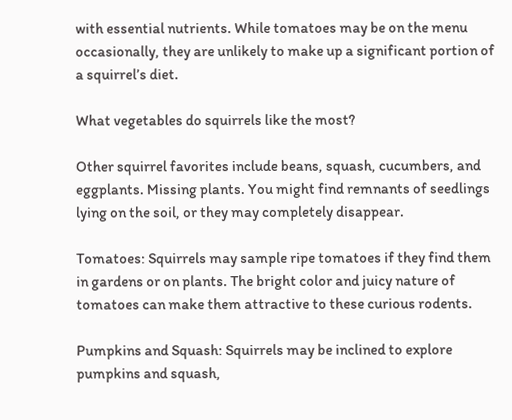with essential nutrients. While tomatoes may be on the menu occasionally, they are unlikely to make up a significant portion of a squirrel’s diet.

What vegetables do squirrels like the most?

Other squirrel favorites include beans, squash, cucumbers, and eggplants. Missing plants. You might find remnants of seedlings lying on the soil, or they may completely disappear.

Tomatoes: Squirrels may sample ripe tomatoes if they find them in gardens or on plants. The bright color and juicy nature of tomatoes can make them attractive to these curious rodents.

Pumpkins and Squash: Squirrels may be inclined to explore pumpkins and squash,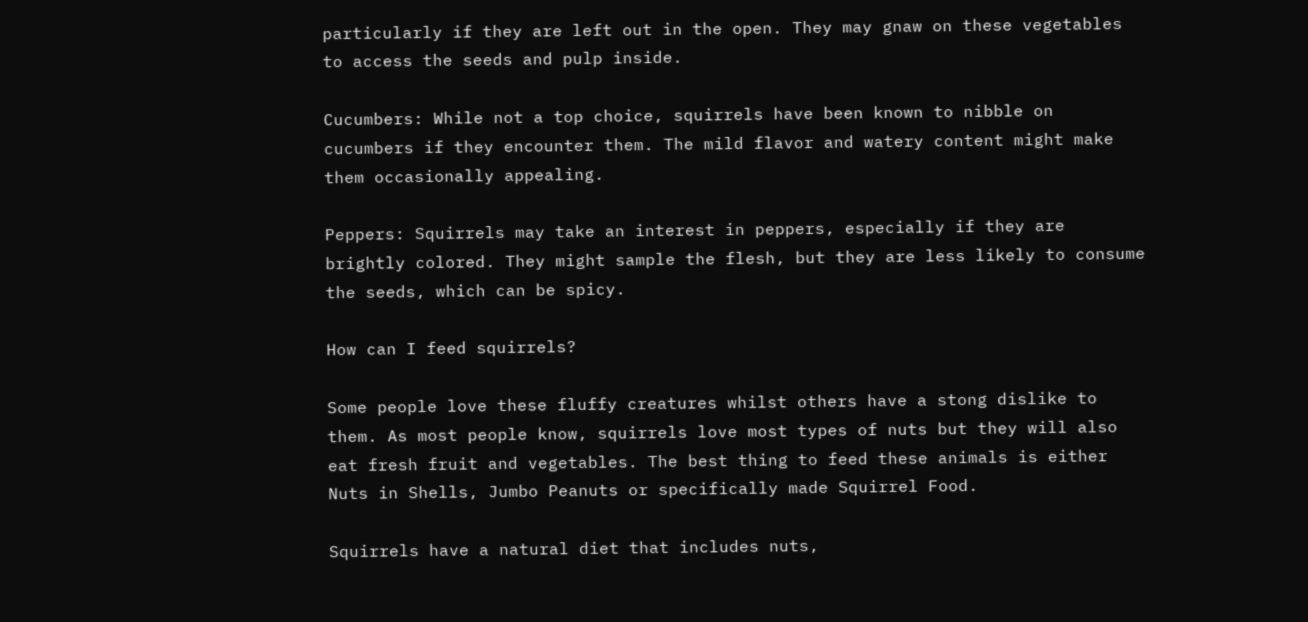particularly if they are left out in the open. They may gnaw on these vegetables to access the seeds and pulp inside.

Cucumbers: While not a top choice, squirrels have been known to nibble on cucumbers if they encounter them. The mild flavor and watery content might make them occasionally appealing.

Peppers: Squirrels may take an interest in peppers, especially if they are brightly colored. They might sample the flesh, but they are less likely to consume the seeds, which can be spicy.

How can I feed squirrels?

Some people love these fluffy creatures whilst others have a stong dislike to them. As most people know, squirrels love most types of nuts but they will also eat fresh fruit and vegetables. The best thing to feed these animals is either Nuts in Shells, Jumbo Peanuts or specifically made Squirrel Food.

Squirrels have a natural diet that includes nuts,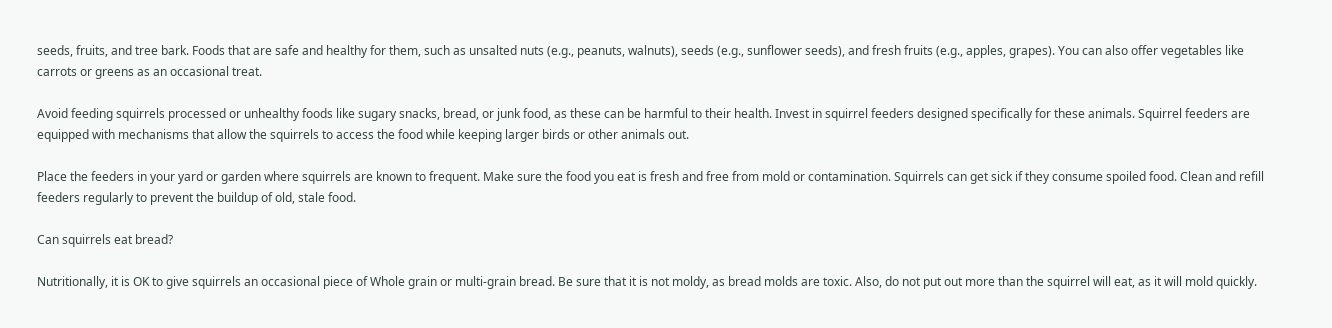seeds, fruits, and tree bark. Foods that are safe and healthy for them, such as unsalted nuts (e.g., peanuts, walnuts), seeds (e.g., sunflower seeds), and fresh fruits (e.g., apples, grapes). You can also offer vegetables like carrots or greens as an occasional treat.

Avoid feeding squirrels processed or unhealthy foods like sugary snacks, bread, or junk food, as these can be harmful to their health. Invest in squirrel feeders designed specifically for these animals. Squirrel feeders are equipped with mechanisms that allow the squirrels to access the food while keeping larger birds or other animals out.

Place the feeders in your yard or garden where squirrels are known to frequent. Make sure the food you eat is fresh and free from mold or contamination. Squirrels can get sick if they consume spoiled food. Clean and refill feeders regularly to prevent the buildup of old, stale food.

Can squirrels eat bread?

Nutritionally, it is OK to give squirrels an occasional piece of Whole grain or multi-grain bread. Be sure that it is not moldy, as bread molds are toxic. Also, do not put out more than the squirrel will eat, as it will mold quickly.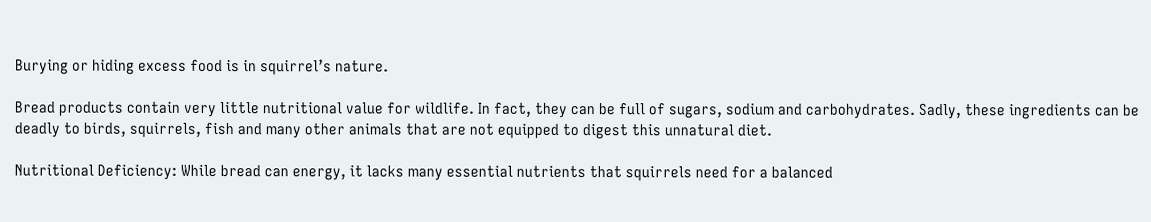Burying or hiding excess food is in squirrel’s nature.

Bread products contain very little nutritional value for wildlife. In fact, they can be full of sugars, sodium and carbohydrates. Sadly, these ingredients can be deadly to birds, squirrels, fish and many other animals that are not equipped to digest this unnatural diet.

Nutritional Deficiency: While bread can energy, it lacks many essential nutrients that squirrels need for a balanced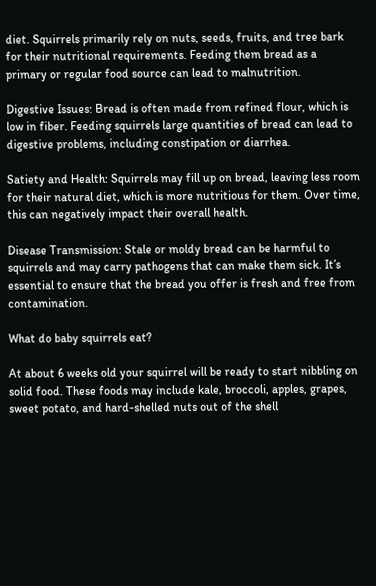diet. Squirrels primarily rely on nuts, seeds, fruits, and tree bark for their nutritional requirements. Feeding them bread as a primary or regular food source can lead to malnutrition.

Digestive Issues: Bread is often made from refined flour, which is low in fiber. Feeding squirrels large quantities of bread can lead to digestive problems, including constipation or diarrhea.

Satiety and Health: Squirrels may fill up on bread, leaving less room for their natural diet, which is more nutritious for them. Over time, this can negatively impact their overall health.

Disease Transmission: Stale or moldy bread can be harmful to squirrels and may carry pathogens that can make them sick. It’s essential to ensure that the bread you offer is fresh and free from contamination.

What do baby squirrels eat?

At about 6 weeks old your squirrel will be ready to start nibbling on solid food. These foods may include kale, broccoli, apples, grapes, sweet potato, and hard-shelled nuts out of the shell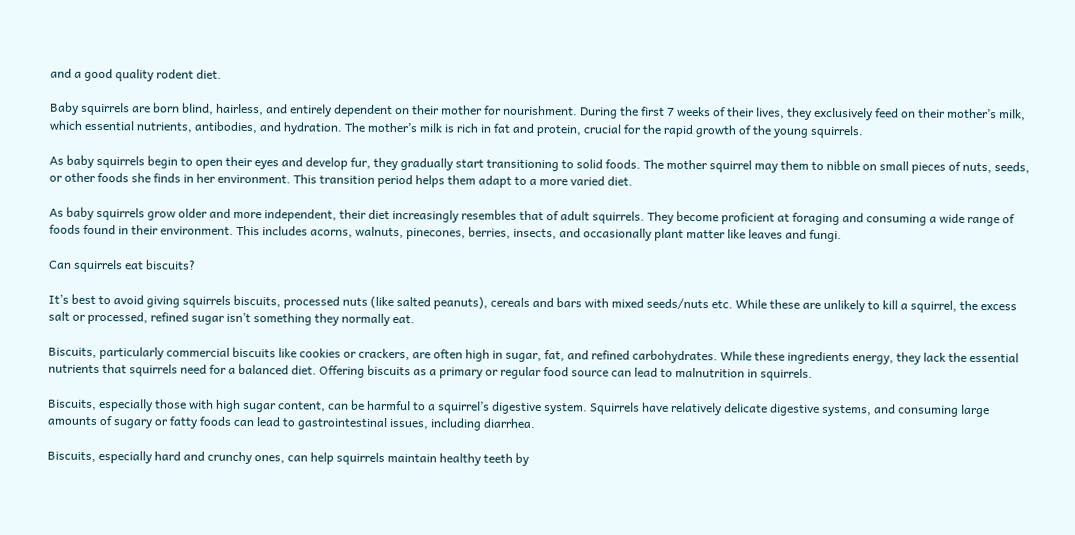and a good quality rodent diet.

Baby squirrels are born blind, hairless, and entirely dependent on their mother for nourishment. During the first 7 weeks of their lives, they exclusively feed on their mother’s milk, which essential nutrients, antibodies, and hydration. The mother’s milk is rich in fat and protein, crucial for the rapid growth of the young squirrels.

As baby squirrels begin to open their eyes and develop fur, they gradually start transitioning to solid foods. The mother squirrel may them to nibble on small pieces of nuts, seeds, or other foods she finds in her environment. This transition period helps them adapt to a more varied diet.

As baby squirrels grow older and more independent, their diet increasingly resembles that of adult squirrels. They become proficient at foraging and consuming a wide range of foods found in their environment. This includes acorns, walnuts, pinecones, berries, insects, and occasionally plant matter like leaves and fungi.

Can squirrels eat biscuits?

It’s best to avoid giving squirrels biscuits, processed nuts (like salted peanuts), cereals and bars with mixed seeds/nuts etc. While these are unlikely to kill a squirrel, the excess salt or processed, refined sugar isn’t something they normally eat.

Biscuits, particularly commercial biscuits like cookies or crackers, are often high in sugar, fat, and refined carbohydrates. While these ingredients energy, they lack the essential nutrients that squirrels need for a balanced diet. Offering biscuits as a primary or regular food source can lead to malnutrition in squirrels.

Biscuits, especially those with high sugar content, can be harmful to a squirrel’s digestive system. Squirrels have relatively delicate digestive systems, and consuming large amounts of sugary or fatty foods can lead to gastrointestinal issues, including diarrhea.

Biscuits, especially hard and crunchy ones, can help squirrels maintain healthy teeth by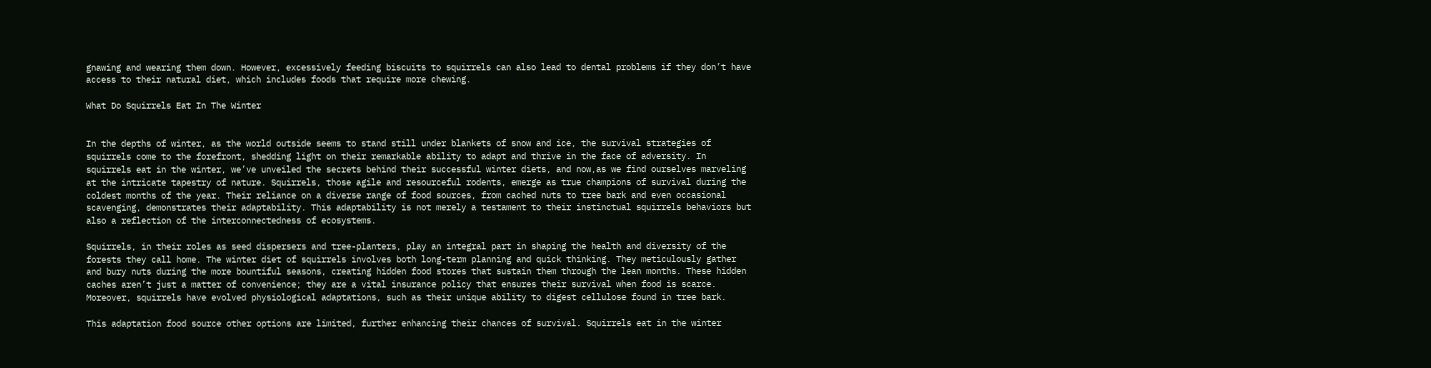gnawing and wearing them down. However, excessively feeding biscuits to squirrels can also lead to dental problems if they don’t have access to their natural diet, which includes foods that require more chewing.

What Do Squirrels Eat In The Winter


In the depths of winter, as the world outside seems to stand still under blankets of snow and ice, the survival strategies of squirrels come to the forefront, shedding light on their remarkable ability to adapt and thrive in the face of adversity. In squirrels eat in the winter, we’ve unveiled the secrets behind their successful winter diets, and now,as we find ourselves marveling at the intricate tapestry of nature. Squirrels, those agile and resourceful rodents, emerge as true champions of survival during the coldest months of the year. Their reliance on a diverse range of food sources, from cached nuts to tree bark and even occasional scavenging, demonstrates their adaptability. This adaptability is not merely a testament to their instinctual squirrels behaviors but also a reflection of the interconnectedness of ecosystems.

Squirrels, in their roles as seed dispersers and tree-planters, play an integral part in shaping the health and diversity of the forests they call home. The winter diet of squirrels involves both long-term planning and quick thinking. They meticulously gather and bury nuts during the more bountiful seasons, creating hidden food stores that sustain them through the lean months. These hidden caches aren’t just a matter of convenience; they are a vital insurance policy that ensures their survival when food is scarce. Moreover, squirrels have evolved physiological adaptations, such as their unique ability to digest cellulose found in tree bark.

This adaptation food source other options are limited, further enhancing their chances of survival. Squirrels eat in the winter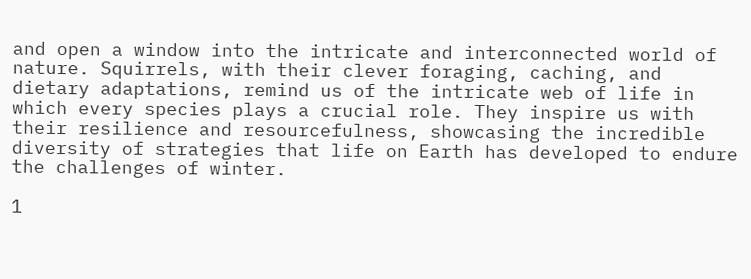and open a window into the intricate and interconnected world of nature. Squirrels, with their clever foraging, caching, and dietary adaptations, remind us of the intricate web of life in which every species plays a crucial role. They inspire us with their resilience and resourcefulness, showcasing the incredible diversity of strategies that life on Earth has developed to endure the challenges of winter.

1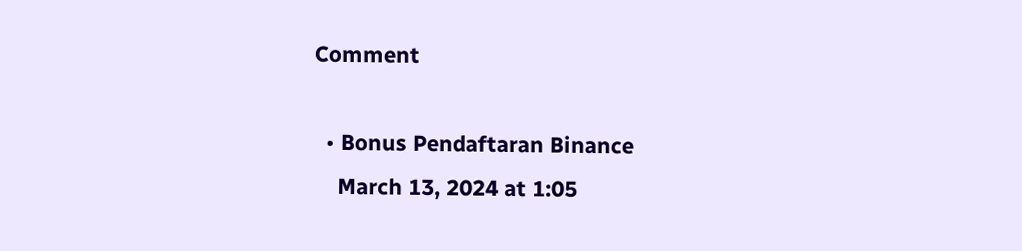Comment

  • Bonus Pendaftaran Binance
    March 13, 2024 at 1:05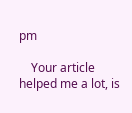pm

    Your article helped me a lot, is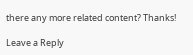there any more related content? Thanks!

Leave a Reply